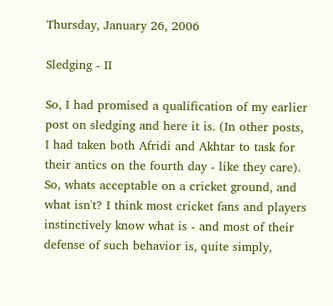Thursday, January 26, 2006

Sledging - II

So, I had promised a qualification of my earlier post on sledging and here it is. (In other posts, I had taken both Afridi and Akhtar to task for their antics on the fourth day - like they care). So, whats acceptable on a cricket ground, and what isn't? I think most cricket fans and players instinctively know what is - and most of their defense of such behavior is, quite simply,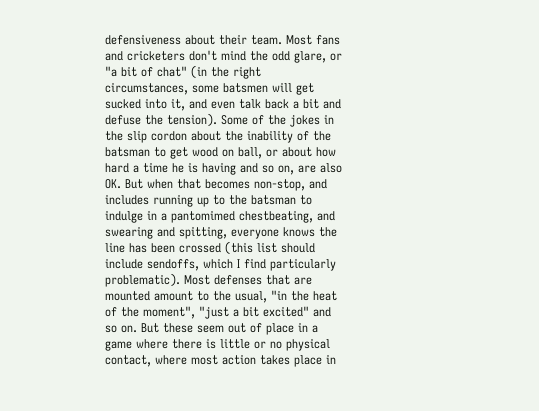defensiveness about their team. Most fans and cricketers don't mind the odd glare, or "a bit of chat" (in the right circumstances, some batsmen will get sucked into it, and even talk back a bit and defuse the tension). Some of the jokes in the slip cordon about the inability of the batsman to get wood on ball, or about how hard a time he is having and so on, are also OK. But when that becomes non-stop, and includes running up to the batsman to indulge in a pantomimed chestbeating, and swearing and spitting, everyone knows the line has been crossed (this list should include sendoffs, which I find particularly problematic). Most defenses that are mounted amount to the usual, "in the heat of the moment", "just a bit excited" and so on. But these seem out of place in a game where there is little or no physical contact, where most action takes place in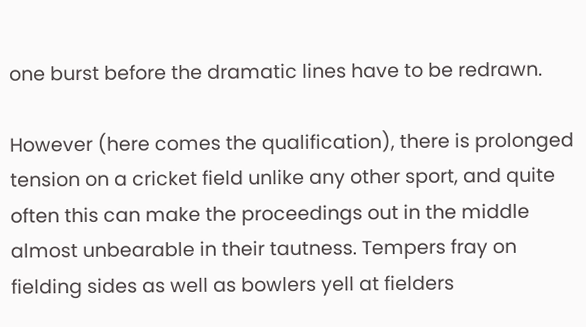one burst before the dramatic lines have to be redrawn.

However (here comes the qualification), there is prolonged tension on a cricket field unlike any other sport, and quite often this can make the proceedings out in the middle almost unbearable in their tautness. Tempers fray on fielding sides as well as bowlers yell at fielders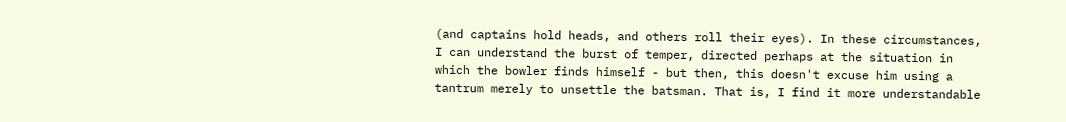(and captains hold heads, and others roll their eyes). In these circumstances, I can understand the burst of temper, directed perhaps at the situation in which the bowler finds himself - but then, this doesn't excuse him using a tantrum merely to unsettle the batsman. That is, I find it more understandable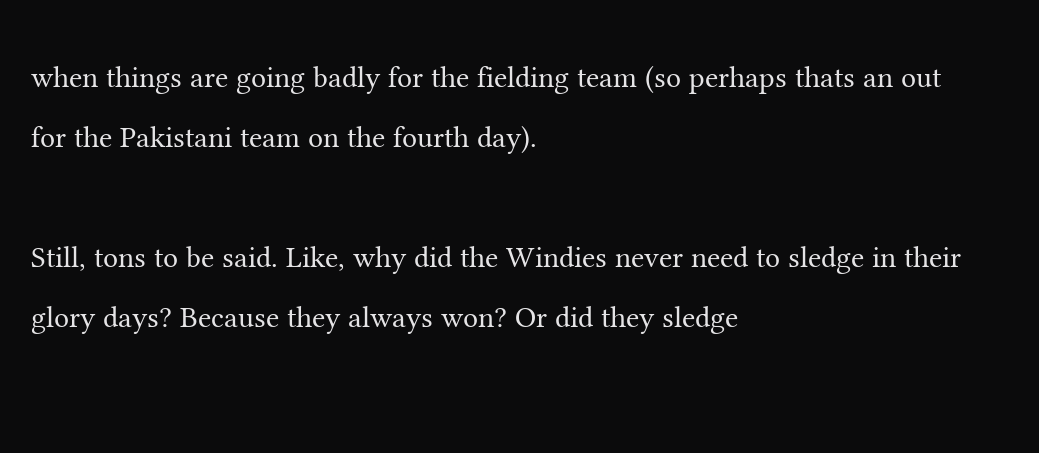when things are going badly for the fielding team (so perhaps thats an out for the Pakistani team on the fourth day).

Still, tons to be said. Like, why did the Windies never need to sledge in their glory days? Because they always won? Or did they sledge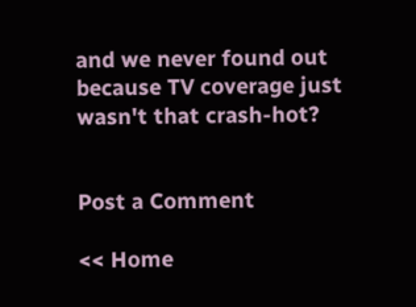and we never found out because TV coverage just wasn't that crash-hot?


Post a Comment

<< Home